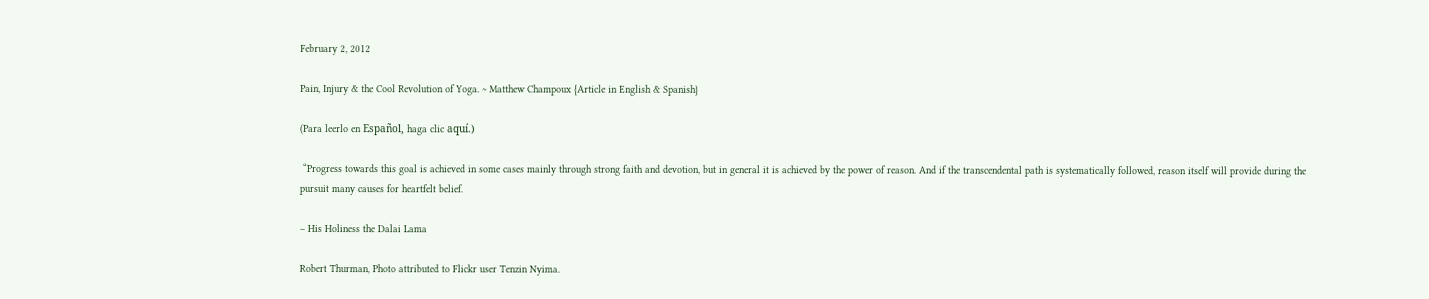February 2, 2012

Pain, Injury & the Cool Revolution of Yoga. ~ Matthew Champoux {Article in English & Spanish}

(Para leerlo en Español, haga clic aquí.)

 “Progress towards this goal is achieved in some cases mainly through strong faith and devotion, but in general it is achieved by the power of reason. And if the transcendental path is systematically followed, reason itself will provide during the pursuit many causes for heartfelt belief.

– His Holiness the Dalai Lama

Robert Thurman, Photo attributed to Flickr user Tenzin Nyima.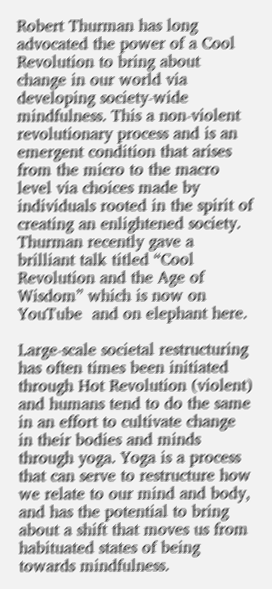Robert Thurman has long advocated the power of a Cool Revolution to bring about change in our world via developing society-wide mindfulness. This a non-violent revolutionary process and is an emergent condition that arises from the micro to the macro level via choices made by individuals rooted in the spirit of creating an enlightened society. Thurman recently gave a brilliant talk titled “Cool Revolution and the Age of Wisdom” which is now on YouTube  and on elephant here.

Large-scale societal restructuring has often times been initiated through Hot Revolution (violent) and humans tend to do the same in an effort to cultivate change in their bodies and minds through yoga. Yoga is a process that can serve to restructure how we relate to our mind and body, and has the potential to bring about a shift that moves us from habituated states of being towards mindfulness.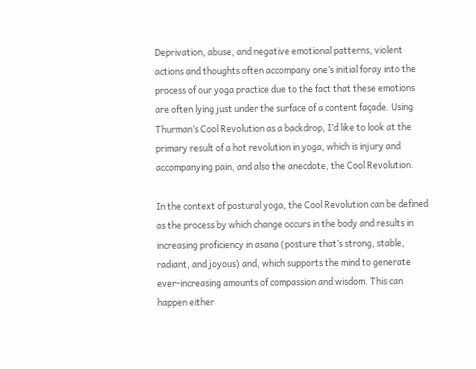Deprivation, abuse, and negative emotional patterns, violent actions and thoughts often accompany one’s initial foray into the process of our yoga practice due to the fact that these emotions are often lying just under the surface of a content façade. Using Thurman’s Cool Revolution as a backdrop, I’d like to look at the primary result of a hot revolution in yoga, which is injury and accompanying pain, and also the anecdote, the Cool Revolution.

In the context of postural yoga, the Cool Revolution can be defined as the process by which change occurs in the body and results in increasing proficiency in asana (posture that’s strong, stable, radiant, and joyous) and, which supports the mind to generate ever-increasing amounts of compassion and wisdom. This can happen either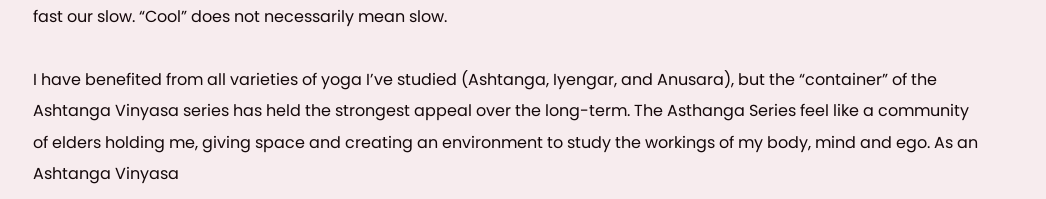fast our slow. “Cool” does not necessarily mean slow.

I have benefited from all varieties of yoga I’ve studied (Ashtanga, Iyengar, and Anusara), but the “container” of the Ashtanga Vinyasa series has held the strongest appeal over the long-term. The Asthanga Series feel like a community of elders holding me, giving space and creating an environment to study the workings of my body, mind and ego. As an Ashtanga Vinyasa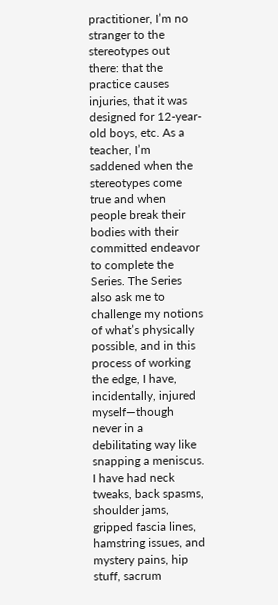practitioner, I’m no stranger to the stereotypes out there: that the practice causes injuries, that it was designed for 12-year-old boys, etc. As a teacher, I’m saddened when the stereotypes come true and when people break their bodies with their committed endeavor to complete the Series. The Series also ask me to challenge my notions of what’s physically possible, and in this process of working the edge, I have, incidentally, injured myself—though never in a debilitating way like snapping a meniscus. I have had neck tweaks, back spasms, shoulder jams, gripped fascia lines, hamstring issues, and mystery pains, hip stuff, sacrum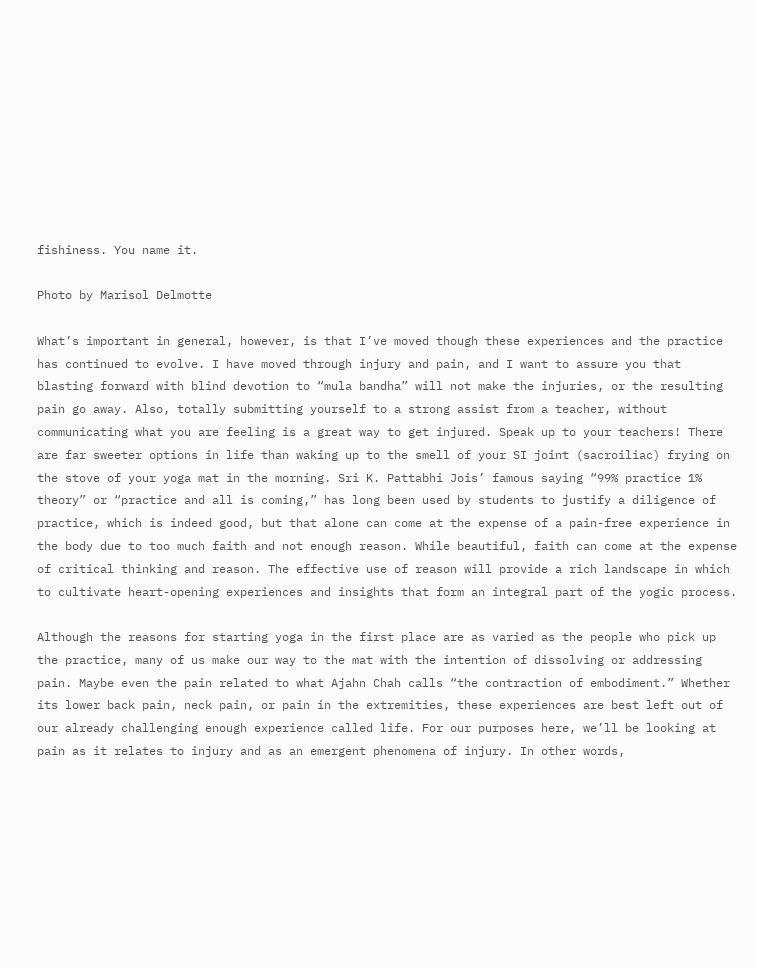fishiness. You name it.

Photo by Marisol Delmotte

What’s important in general, however, is that I’ve moved though these experiences and the practice has continued to evolve. I have moved through injury and pain, and I want to assure you that blasting forward with blind devotion to “mula bandha” will not make the injuries, or the resulting pain go away. Also, totally submitting yourself to a strong assist from a teacher, without communicating what you are feeling is a great way to get injured. Speak up to your teachers! There are far sweeter options in life than waking up to the smell of your SI joint (sacroiliac) frying on the stove of your yoga mat in the morning. Sri K. Pattabhi Jois’ famous saying “99% practice 1% theory” or “practice and all is coming,” has long been used by students to justify a diligence of practice, which is indeed good, but that alone can come at the expense of a pain-free experience in the body due to too much faith and not enough reason. While beautiful, faith can come at the expense of critical thinking and reason. The effective use of reason will provide a rich landscape in which to cultivate heart-opening experiences and insights that form an integral part of the yogic process.

Although the reasons for starting yoga in the first place are as varied as the people who pick up the practice, many of us make our way to the mat with the intention of dissolving or addressing pain. Maybe even the pain related to what Ajahn Chah calls “the contraction of embodiment.” Whether its lower back pain, neck pain, or pain in the extremities, these experiences are best left out of our already challenging enough experience called life. For our purposes here, we’ll be looking at pain as it relates to injury and as an emergent phenomena of injury. In other words,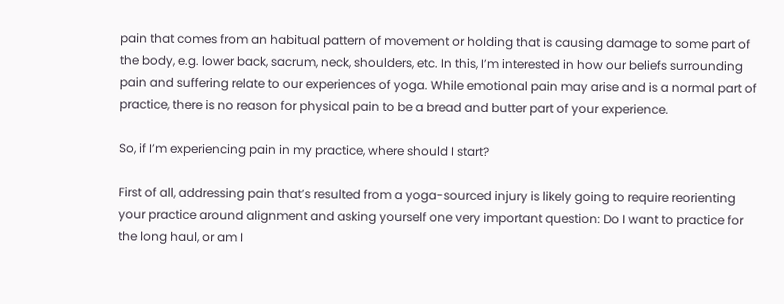pain that comes from an habitual pattern of movement or holding that is causing damage to some part of the body, e.g. lower back, sacrum, neck, shoulders, etc. In this, I’m interested in how our beliefs surrounding pain and suffering relate to our experiences of yoga. While emotional pain may arise and is a normal part of practice, there is no reason for physical pain to be a bread and butter part of your experience.

So, if I’m experiencing pain in my practice, where should I start?

First of all, addressing pain that’s resulted from a yoga-sourced injury is likely going to require reorienting your practice around alignment and asking yourself one very important question: Do I want to practice for the long haul, or am I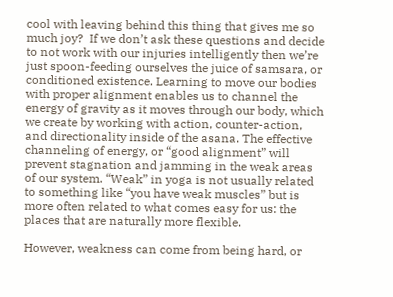cool with leaving behind this thing that gives me so much joy?  If we don’t ask these questions and decide to not work with our injuries intelligently then we’re just spoon-feeding ourselves the juice of samsara, or conditioned existence. Learning to move our bodies with proper alignment enables us to channel the energy of gravity as it moves through our body, which we create by working with action, counter-action, and directionality inside of the asana. The effective channeling of energy, or “good alignment” will prevent stagnation and jamming in the weak areas of our system. “Weak” in yoga is not usually related to something like “you have weak muscles” but is more often related to what comes easy for us: the places that are naturally more flexible.

However, weakness can come from being hard, or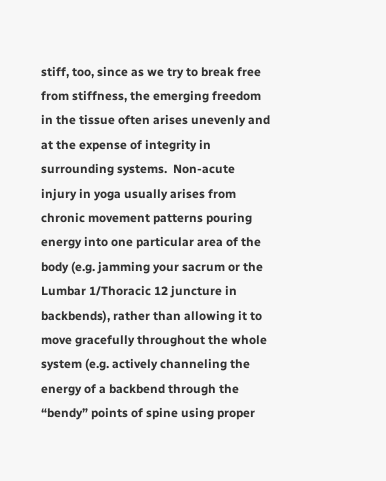stiff, too, since as we try to break free from stiffness, the emerging freedom in the tissue often arises unevenly and at the expense of integrity in surrounding systems.  Non-acute injury in yoga usually arises from chronic movement patterns pouring energy into one particular area of the body (e.g. jamming your sacrum or the Lumbar 1/Thoracic 12 juncture in backbends), rather than allowing it to move gracefully throughout the whole system (e.g. actively channeling the energy of a backbend through the “bendy” points of spine using proper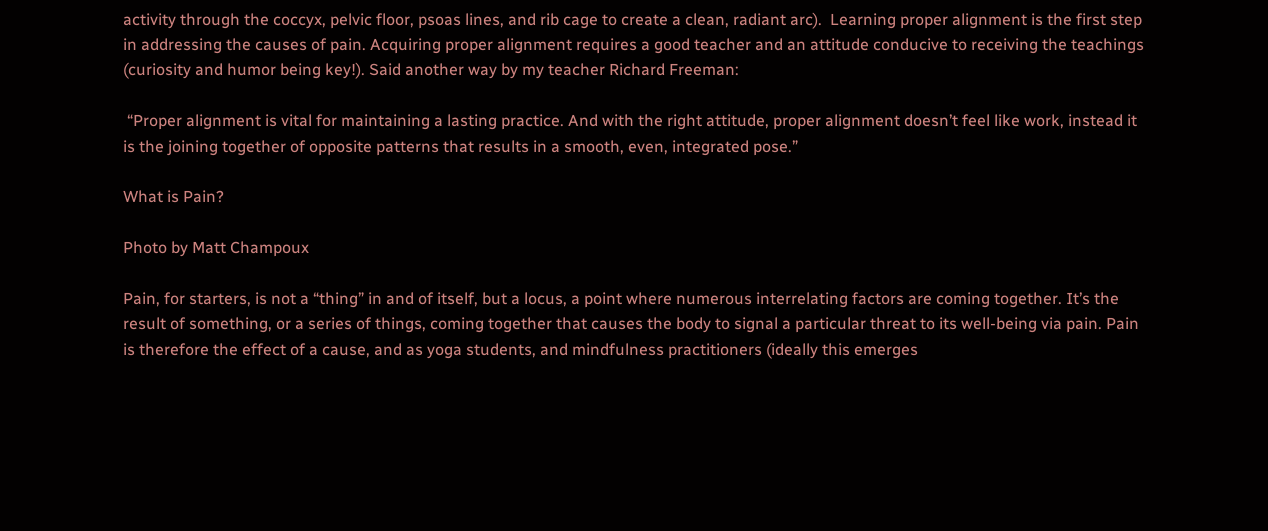activity through the coccyx, pelvic floor, psoas lines, and rib cage to create a clean, radiant arc).  Learning proper alignment is the first step in addressing the causes of pain. Acquiring proper alignment requires a good teacher and an attitude conducive to receiving the teachings (curiosity and humor being key!). Said another way by my teacher Richard Freeman:

 “Proper alignment is vital for maintaining a lasting practice. And with the right attitude, proper alignment doesn’t feel like work, instead it is the joining together of opposite patterns that results in a smooth, even, integrated pose.”

What is Pain?

Photo by Matt Champoux

Pain, for starters, is not a “thing” in and of itself, but a locus, a point where numerous interrelating factors are coming together. It’s the result of something, or a series of things, coming together that causes the body to signal a particular threat to its well-being via pain. Pain is therefore the effect of a cause, and as yoga students, and mindfulness practitioners (ideally this emerges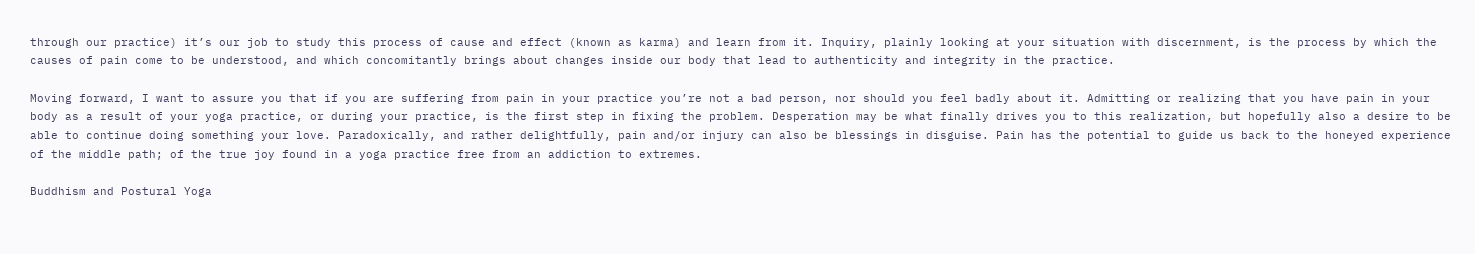through our practice) it’s our job to study this process of cause and effect (known as karma) and learn from it. Inquiry, plainly looking at your situation with discernment, is the process by which the causes of pain come to be understood, and which concomitantly brings about changes inside our body that lead to authenticity and integrity in the practice.

Moving forward, I want to assure you that if you are suffering from pain in your practice you’re not a bad person, nor should you feel badly about it. Admitting or realizing that you have pain in your body as a result of your yoga practice, or during your practice, is the first step in fixing the problem. Desperation may be what finally drives you to this realization, but hopefully also a desire to be able to continue doing something your love. Paradoxically, and rather delightfully, pain and/or injury can also be blessings in disguise. Pain has the potential to guide us back to the honeyed experience of the middle path; of the true joy found in a yoga practice free from an addiction to extremes.

Buddhism and Postural Yoga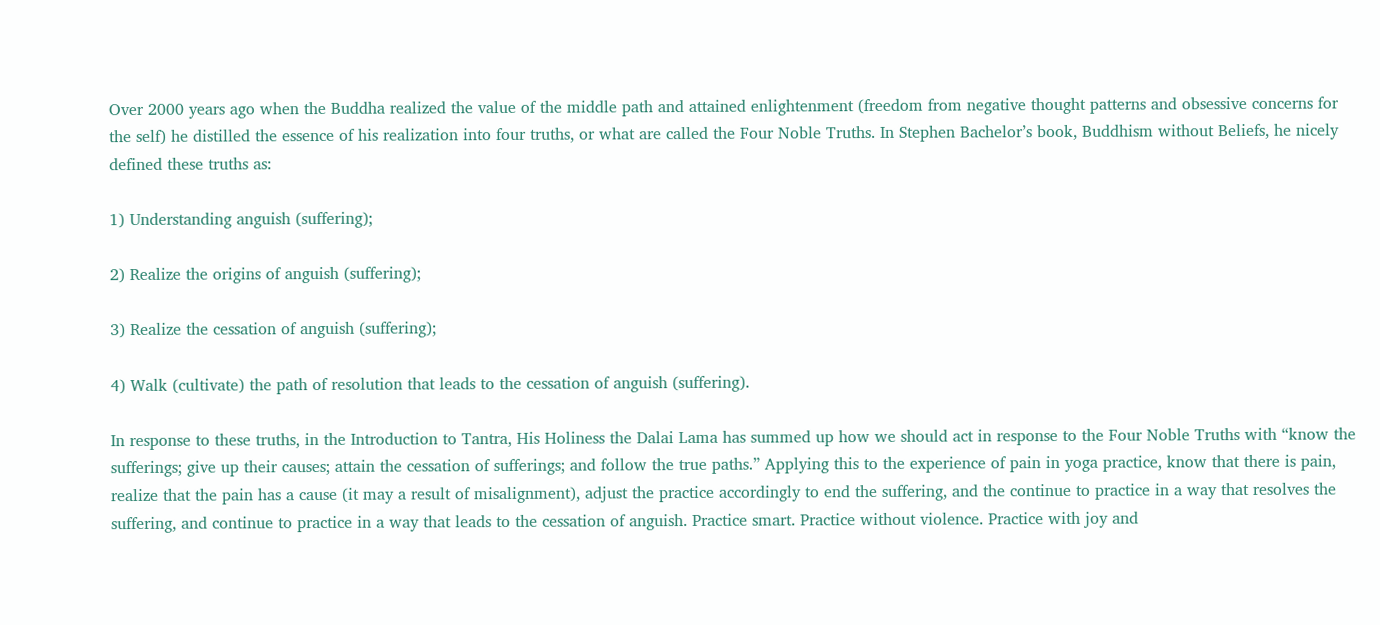Over 2000 years ago when the Buddha realized the value of the middle path and attained enlightenment (freedom from negative thought patterns and obsessive concerns for the self) he distilled the essence of his realization into four truths, or what are called the Four Noble Truths. In Stephen Bachelor’s book, Buddhism without Beliefs, he nicely defined these truths as:

1) Understanding anguish (suffering);

2) Realize the origins of anguish (suffering);

3) Realize the cessation of anguish (suffering);

4) Walk (cultivate) the path of resolution that leads to the cessation of anguish (suffering).

In response to these truths, in the Introduction to Tantra, His Holiness the Dalai Lama has summed up how we should act in response to the Four Noble Truths with “know the sufferings; give up their causes; attain the cessation of sufferings; and follow the true paths.” Applying this to the experience of pain in yoga practice, know that there is pain, realize that the pain has a cause (it may a result of misalignment), adjust the practice accordingly to end the suffering, and the continue to practice in a way that resolves the suffering, and continue to practice in a way that leads to the cessation of anguish. Practice smart. Practice without violence. Practice with joy and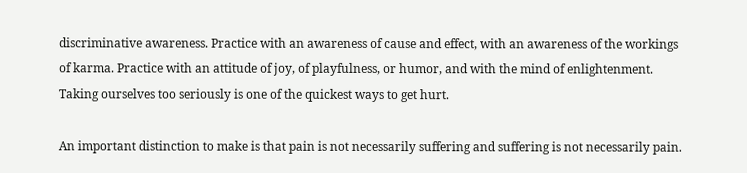discriminative awareness. Practice with an awareness of cause and effect, with an awareness of the workings of karma. Practice with an attitude of joy, of playfulness, or humor, and with the mind of enlightenment. Taking ourselves too seriously is one of the quickest ways to get hurt.

An important distinction to make is that pain is not necessarily suffering and suffering is not necessarily pain.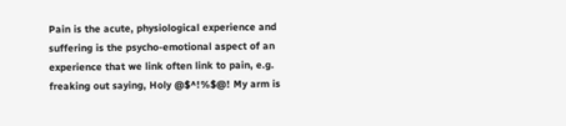Pain is the acute, physiological experience and suffering is the psycho-emotional aspect of an experience that we link often link to pain, e.g. freaking out saying, Holy @$^!%$@! My arm is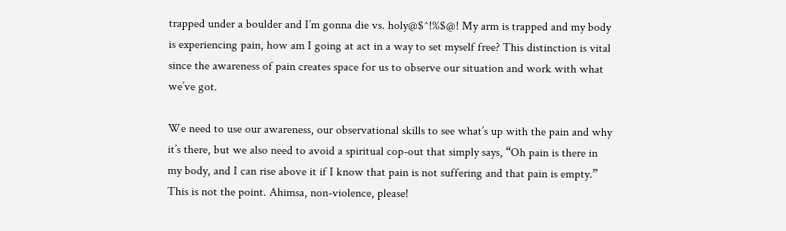trapped under a boulder and I’m gonna die vs. holy@$^!%$@! My arm is trapped and my body is experiencing pain, how am I going at act in a way to set myself free? This distinction is vital since the awareness of pain creates space for us to observe our situation and work with what we’ve got.

We need to use our awareness, our observational skills to see what’s up with the pain and why it’s there, but we also need to avoid a spiritual cop-out that simply says, “Oh pain is there in my body, and I can rise above it if I know that pain is not suffering and that pain is empty.” This is not the point. Ahimsa, non-violence, please!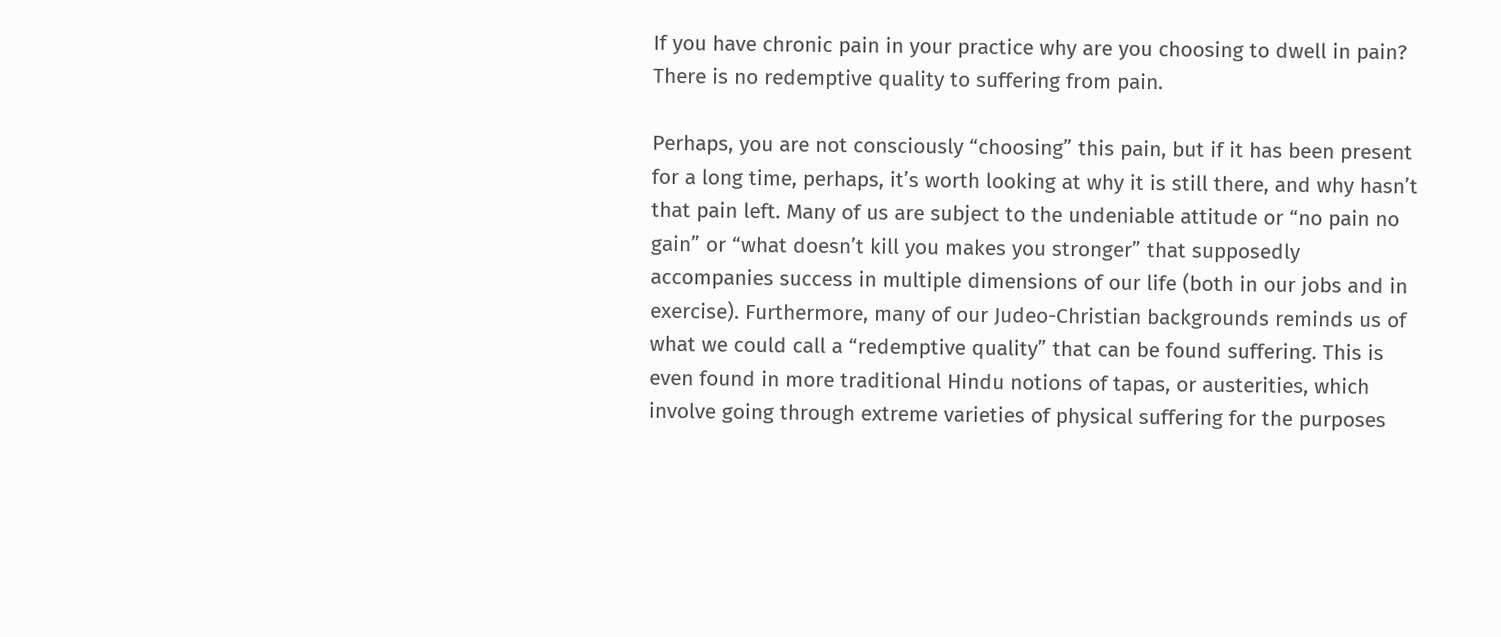If you have chronic pain in your practice why are you choosing to dwell in pain? There is no redemptive quality to suffering from pain.

Perhaps, you are not consciously “choosing” this pain, but if it has been present for a long time, perhaps, it’s worth looking at why it is still there, and why hasn’t that pain left. Many of us are subject to the undeniable attitude or “no pain no gain” or “what doesn’t kill you makes you stronger” that supposedly accompanies success in multiple dimensions of our life (both in our jobs and in exercise). Furthermore, many of our Judeo-Christian backgrounds reminds us of what we could call a “redemptive quality” that can be found suffering. This is even found in more traditional Hindu notions of tapas, or austerities, which involve going through extreme varieties of physical suffering for the purposes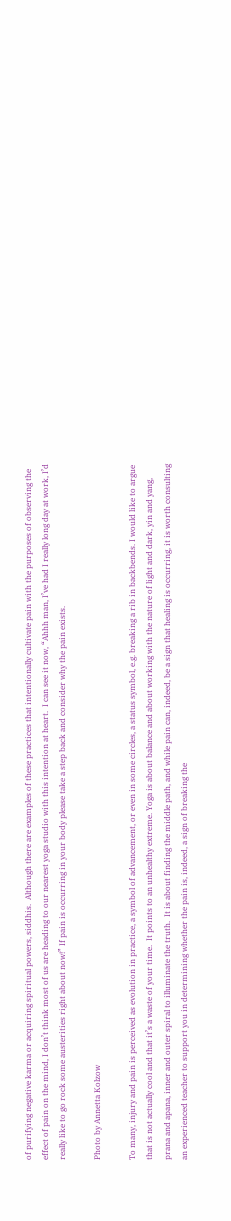of purifying negative karma or acquiring spiritual powers, siddhis.  Although there are examples of these practices that intentionally cultivate pain with the purposes of observing the effect of pain on the mind, I don’t think most of us are heading to our nearest yoga studio with this intention at heart.  I can see it now, “Ahhh man, I’ve had I really long day at work, I’d really like to go rock some austerities right about now!” If pain is occurring in your body please take a step back and consider why the pain exists.

Photo by Annetta Kolzow

To many, injury and pain is perceived as evolution in practice, a symbol of advancement, or even in some circles, a status symbol, e.g. breaking a rib in backbends. I would like to argue that is not actually cool and that it’s a waste of your time.  It points to an unhealthy extreme. Yoga is about balance and about working with the nature of light and dark, yin and yang, prana and apana, inner and outer spiral to illuminate the truth.  It is about finding the middle path, and while pain can, indeed, be a sign that healing is occurring, it is worth consulting an experienced teacher to support you in determining whether the pain is, indeed, a sign of breaking the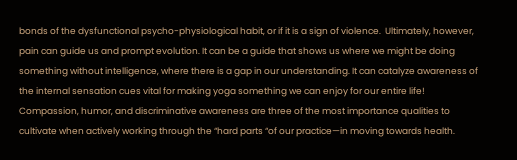bonds of the dysfunctional psycho-physiological habit, or if it is a sign of violence.  Ultimately, however, pain can guide us and prompt evolution. It can be a guide that shows us where we might be doing something without intelligence, where there is a gap in our understanding. It can catalyze awareness of the internal sensation cues vital for making yoga something we can enjoy for our entire life!  Compassion, humor, and discriminative awareness are three of the most importance qualities to cultivate when actively working through the “hard parts “of our practice—in moving towards health.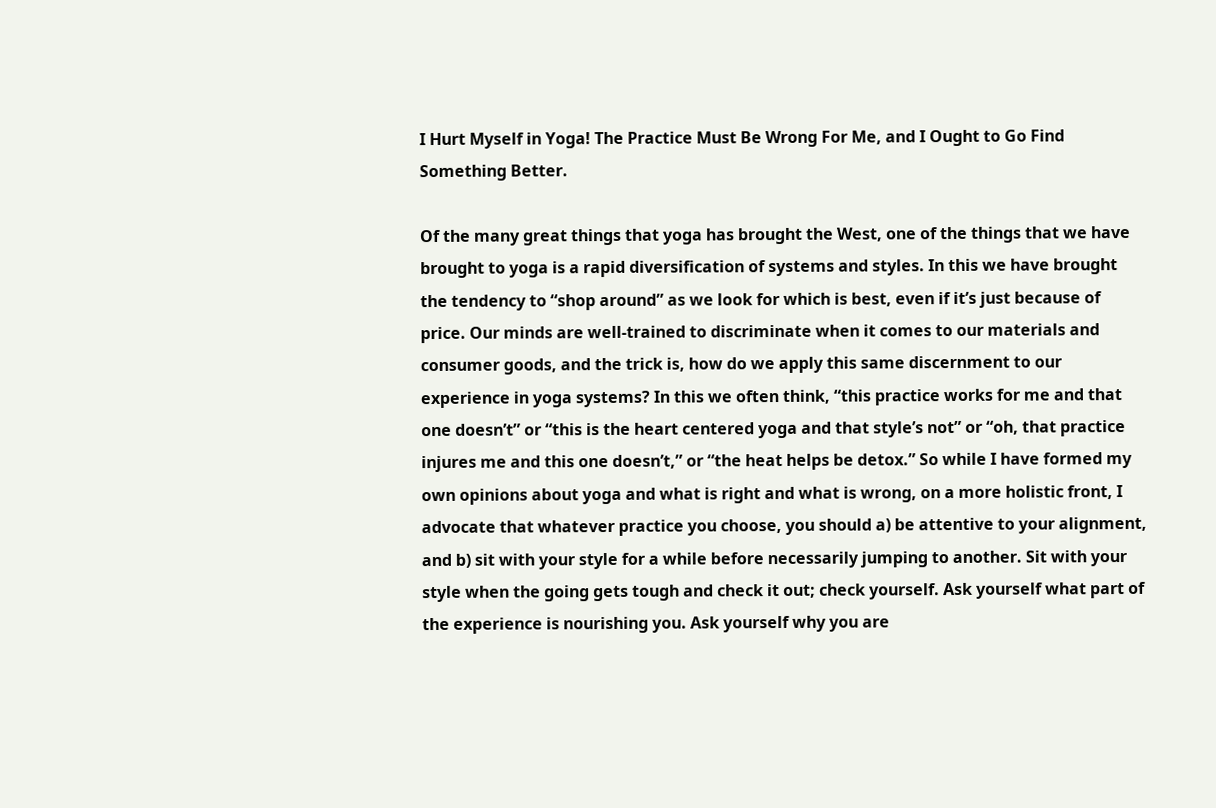I Hurt Myself in Yoga! The Practice Must Be Wrong For Me, and I Ought to Go Find Something Better.

Of the many great things that yoga has brought the West, one of the things that we have brought to yoga is a rapid diversification of systems and styles. In this we have brought the tendency to “shop around” as we look for which is best, even if it’s just because of price. Our minds are well-trained to discriminate when it comes to our materials and consumer goods, and the trick is, how do we apply this same discernment to our experience in yoga systems? In this we often think, “this practice works for me and that one doesn’t” or “this is the heart centered yoga and that style’s not” or “oh, that practice injures me and this one doesn’t,” or “the heat helps be detox.” So while I have formed my own opinions about yoga and what is right and what is wrong, on a more holistic front, I advocate that whatever practice you choose, you should a) be attentive to your alignment, and b) sit with your style for a while before necessarily jumping to another. Sit with your style when the going gets tough and check it out; check yourself. Ask yourself what part of the experience is nourishing you. Ask yourself why you are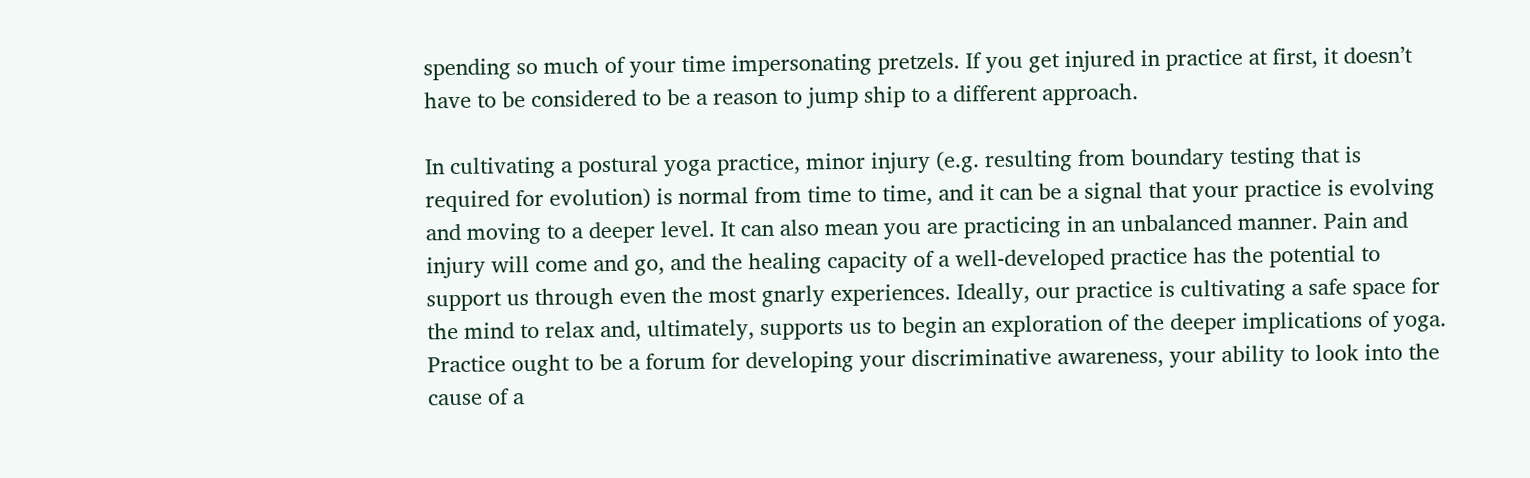spending so much of your time impersonating pretzels. If you get injured in practice at first, it doesn’t have to be considered to be a reason to jump ship to a different approach.

In cultivating a postural yoga practice, minor injury (e.g. resulting from boundary testing that is required for evolution) is normal from time to time, and it can be a signal that your practice is evolving and moving to a deeper level. It can also mean you are practicing in an unbalanced manner. Pain and injury will come and go, and the healing capacity of a well-developed practice has the potential to support us through even the most gnarly experiences. Ideally, our practice is cultivating a safe space for the mind to relax and, ultimately, supports us to begin an exploration of the deeper implications of yoga. Practice ought to be a forum for developing your discriminative awareness, your ability to look into the cause of a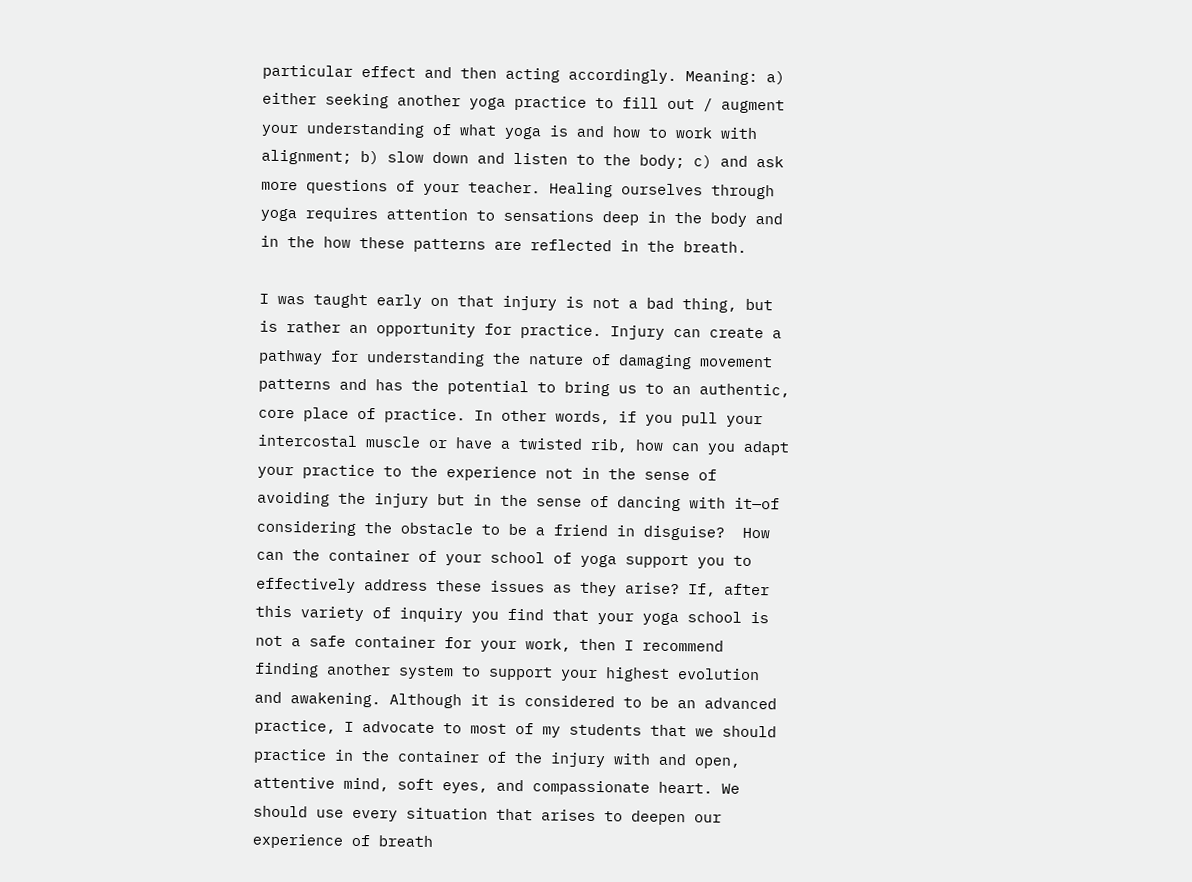particular effect and then acting accordingly. Meaning: a) either seeking another yoga practice to fill out / augment your understanding of what yoga is and how to work with alignment; b) slow down and listen to the body; c) and ask more questions of your teacher. Healing ourselves through yoga requires attention to sensations deep in the body and in the how these patterns are reflected in the breath.

I was taught early on that injury is not a bad thing, but is rather an opportunity for practice. Injury can create a pathway for understanding the nature of damaging movement patterns and has the potential to bring us to an authentic, core place of practice. In other words, if you pull your intercostal muscle or have a twisted rib, how can you adapt your practice to the experience not in the sense of avoiding the injury but in the sense of dancing with it—of considering the obstacle to be a friend in disguise?  How can the container of your school of yoga support you to effectively address these issues as they arise? If, after this variety of inquiry you find that your yoga school is not a safe container for your work, then I recommend finding another system to support your highest evolution and awakening. Although it is considered to be an advanced practice, I advocate to most of my students that we should practice in the container of the injury with and open, attentive mind, soft eyes, and compassionate heart. We should use every situation that arises to deepen our experience of breath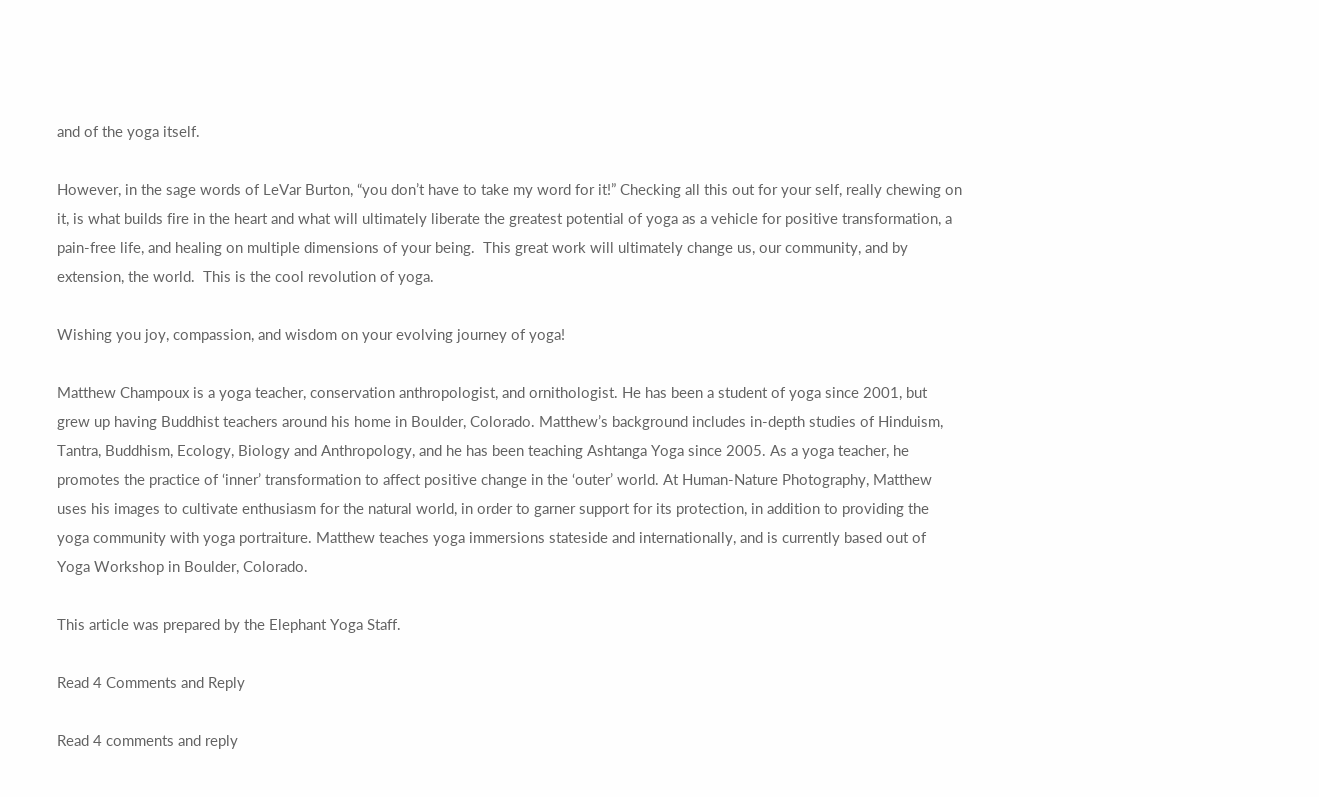and of the yoga itself.

However, in the sage words of LeVar Burton, “you don’t have to take my word for it!” Checking all this out for your self, really chewing on it, is what builds fire in the heart and what will ultimately liberate the greatest potential of yoga as a vehicle for positive transformation, a pain-free life, and healing on multiple dimensions of your being.  This great work will ultimately change us, our community, and by extension, the world.  This is the cool revolution of yoga.

Wishing you joy, compassion, and wisdom on your evolving journey of yoga!

Matthew Champoux is a yoga teacher, conservation anthropologist, and ornithologist. He has been a student of yoga since 2001, but grew up having Buddhist teachers around his home in Boulder, Colorado. Matthew’s background includes in-depth studies of Hinduism, Tantra, Buddhism, Ecology, Biology and Anthropology, and he has been teaching Ashtanga Yoga since 2005. As a yoga teacher, he promotes the practice of ‘inner’ transformation to affect positive change in the ‘outer’ world. At Human-Nature Photography, Matthew uses his images to cultivate enthusiasm for the natural world, in order to garner support for its protection, in addition to providing the yoga community with yoga portraiture. Matthew teaches yoga immersions stateside and internationally, and is currently based out of Yoga Workshop in Boulder, Colorado.

This article was prepared by the Elephant Yoga Staff.

Read 4 Comments and Reply

Read 4 comments and reply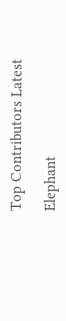Top Contributors Latest

Elephant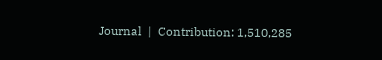Journal  |  Contribution: 1,510,285